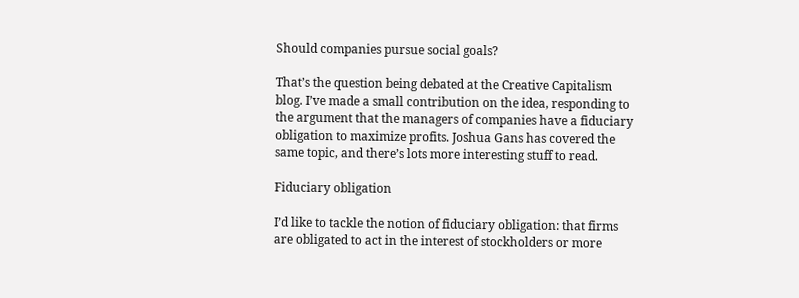Should companies pursue social goals?

That’s the question being debated at the Creative Capitalism blog. I’ve made a small contribution on the idea, responding to the argument that the managers of companies have a fiduciary obligation to maximize profits. Joshua Gans has covered the same topic, and there’s lots more interesting stuff to read.

Fiduciary obligation

I’d like to tackle the notion of fiduciary obligation: that firms are obligated to act in the interest of stockholders or more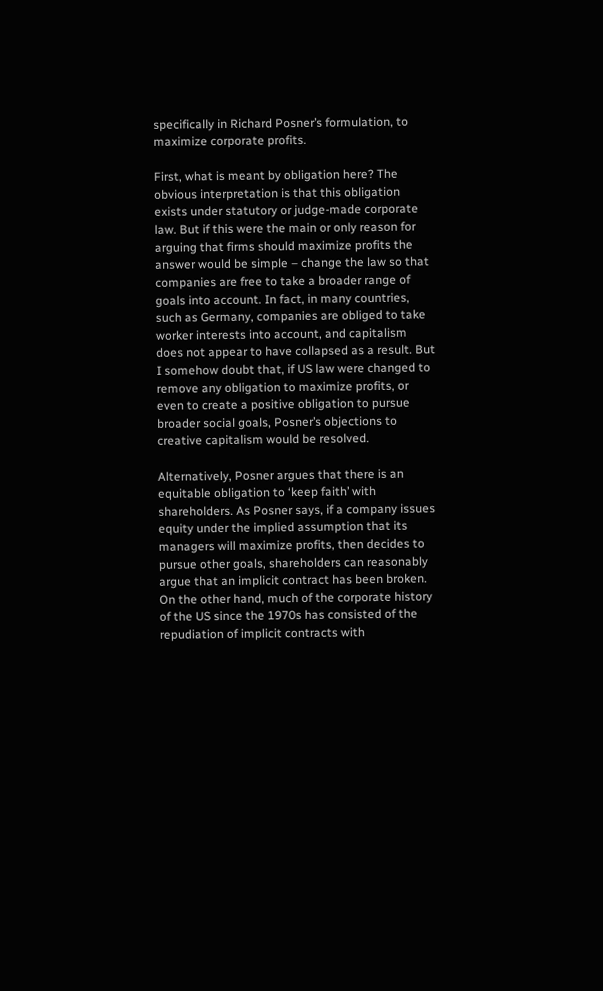specifically in Richard Posner’s formulation, to maximize corporate profits.

First, what is meant by obligation here? The obvious interpretation is that this obligation exists under statutory or judge-made corporate law. But if this were the main or only reason for arguing that firms should maximize profits the answer would be simple – change the law so that companies are free to take a broader range of goals into account. In fact, in many countries, such as Germany, companies are obliged to take worker interests into account, and capitalism does not appear to have collapsed as a result. But I somehow doubt that, if US law were changed to remove any obligation to maximize profits, or even to create a positive obligation to pursue broader social goals, Posner’s objections to creative capitalism would be resolved.

Alternatively, Posner argues that there is an equitable obligation to ‘keep faith’ with shareholders. As Posner says, if a company issues equity under the implied assumption that its managers will maximize profits, then decides to pursue other goals, shareholders can reasonably argue that an implicit contract has been broken. On the other hand, much of the corporate history of the US since the 1970s has consisted of the repudiation of implicit contracts with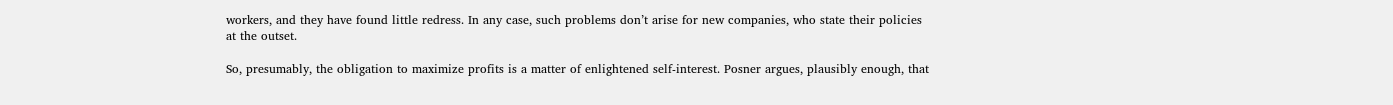workers, and they have found little redress. In any case, such problems don’t arise for new companies, who state their policies at the outset.

So, presumably, the obligation to maximize profits is a matter of enlightened self-interest. Posner argues, plausibly enough, that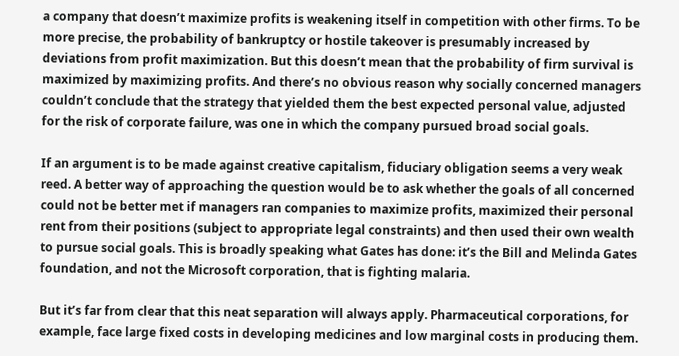a company that doesn’t maximize profits is weakening itself in competition with other firms. To be more precise, the probability of bankruptcy or hostile takeover is presumably increased by deviations from profit maximization. But this doesn’t mean that the probability of firm survival is maximized by maximizing profits. And there’s no obvious reason why socially concerned managers couldn’t conclude that the strategy that yielded them the best expected personal value, adjusted for the risk of corporate failure, was one in which the company pursued broad social goals.

If an argument is to be made against creative capitalism, fiduciary obligation seems a very weak reed. A better way of approaching the question would be to ask whether the goals of all concerned could not be better met if managers ran companies to maximize profits, maximized their personal rent from their positions (subject to appropriate legal constraints) and then used their own wealth to pursue social goals. This is broadly speaking what Gates has done: it’s the Bill and Melinda Gates foundation, and not the Microsoft corporation, that is fighting malaria.

But it’s far from clear that this neat separation will always apply. Pharmaceutical corporations, for example, face large fixed costs in developing medicines and low marginal costs in producing them.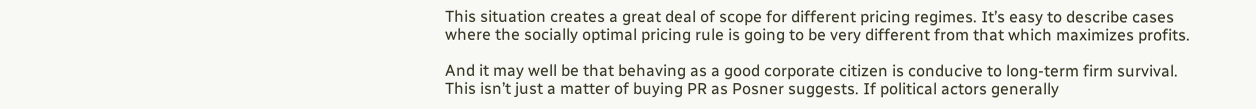This situation creates a great deal of scope for different pricing regimes. It’s easy to describe cases where the socially optimal pricing rule is going to be very different from that which maximizes profits.

And it may well be that behaving as a good corporate citizen is conducive to long-term firm survival. This isn’t just a matter of buying PR as Posner suggests. If political actors generally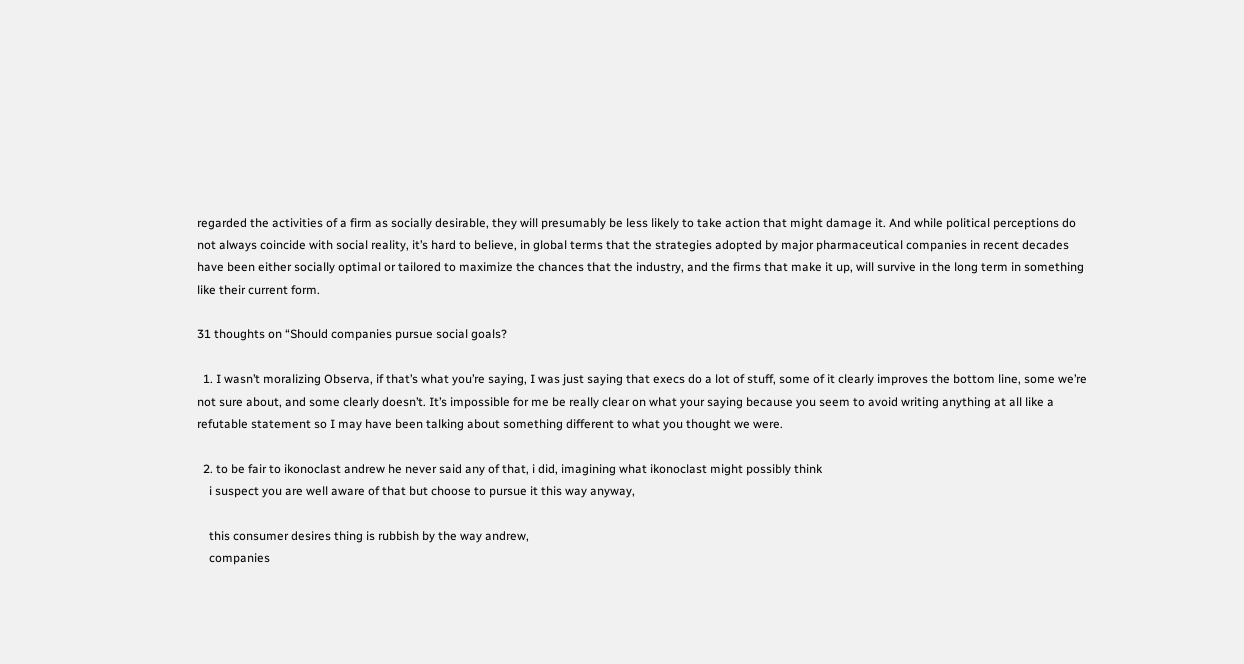regarded the activities of a firm as socially desirable, they will presumably be less likely to take action that might damage it. And while political perceptions do not always coincide with social reality, it’s hard to believe, in global terms that the strategies adopted by major pharmaceutical companies in recent decades have been either socially optimal or tailored to maximize the chances that the industry, and the firms that make it up, will survive in the long term in something like their current form.

31 thoughts on “Should companies pursue social goals?

  1. I wasn’t moralizing Observa, if that’s what you’re saying, I was just saying that execs do a lot of stuff, some of it clearly improves the bottom line, some we’re not sure about, and some clearly doesn’t. It’s impossible for me be really clear on what your saying because you seem to avoid writing anything at all like a refutable statement so I may have been talking about something different to what you thought we were.

  2. to be fair to ikonoclast andrew he never said any of that, i did, imagining what ikonoclast might possibly think
    i suspect you are well aware of that but choose to pursue it this way anyway,

    this consumer desires thing is rubbish by the way andrew,
    companies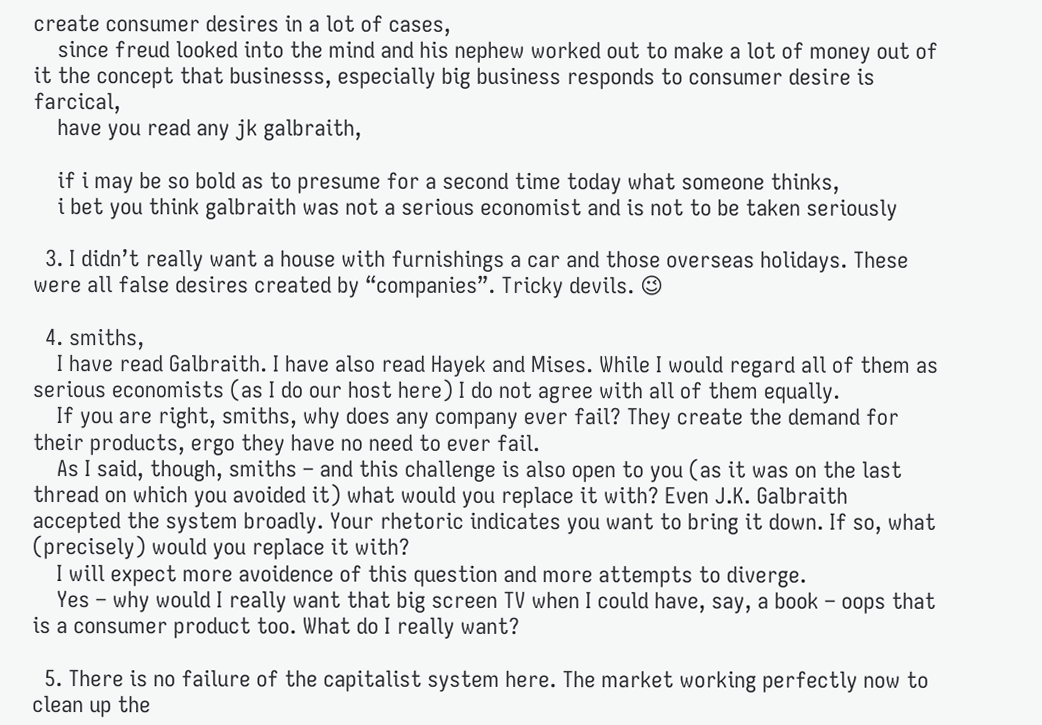create consumer desires in a lot of cases,
    since freud looked into the mind and his nephew worked out to make a lot of money out of it the concept that businesss, especially big business responds to consumer desire is farcical,
    have you read any jk galbraith,

    if i may be so bold as to presume for a second time today what someone thinks,
    i bet you think galbraith was not a serious economist and is not to be taken seriously

  3. I didn’t really want a house with furnishings a car and those overseas holidays. These were all false desires created by “companies”. Tricky devils. 😉

  4. smiths,
    I have read Galbraith. I have also read Hayek and Mises. While I would regard all of them as serious economists (as I do our host here) I do not agree with all of them equally.
    If you are right, smiths, why does any company ever fail? They create the demand for their products, ergo they have no need to ever fail.
    As I said, though, smiths – and this challenge is also open to you (as it was on the last thread on which you avoided it) what would you replace it with? Even J.K. Galbraith accepted the system broadly. Your rhetoric indicates you want to bring it down. If so, what (precisely) would you replace it with?
    I will expect more avoidence of this question and more attempts to diverge.
    Yes – why would I really want that big screen TV when I could have, say, a book – oops that is a consumer product too. What do I really want?

  5. There is no failure of the capitalist system here. The market working perfectly now to clean up the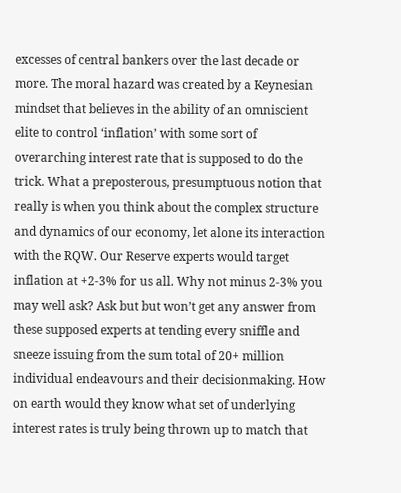excesses of central bankers over the last decade or more. The moral hazard was created by a Keynesian mindset that believes in the ability of an omniscient elite to control ‘inflation’ with some sort of overarching interest rate that is supposed to do the trick. What a preposterous, presumptuous notion that really is when you think about the complex structure and dynamics of our economy, let alone its interaction with the RQW. Our Reserve experts would target inflation at +2-3% for us all. Why not minus 2-3% you may well ask? Ask but but won’t get any answer from these supposed experts at tending every sniffle and sneeze issuing from the sum total of 20+ million individual endeavours and their decisionmaking. How on earth would they know what set of underlying interest rates is truly being thrown up to match that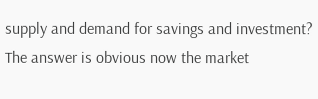supply and demand for savings and investment? The answer is obvious now the market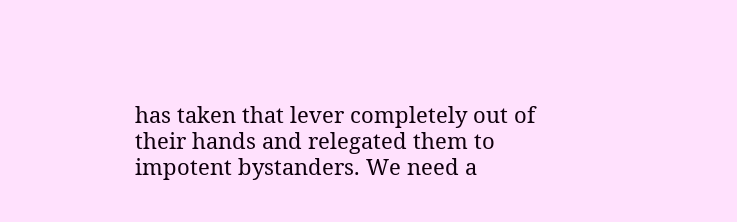has taken that lever completely out of their hands and relegated them to impotent bystanders. We need a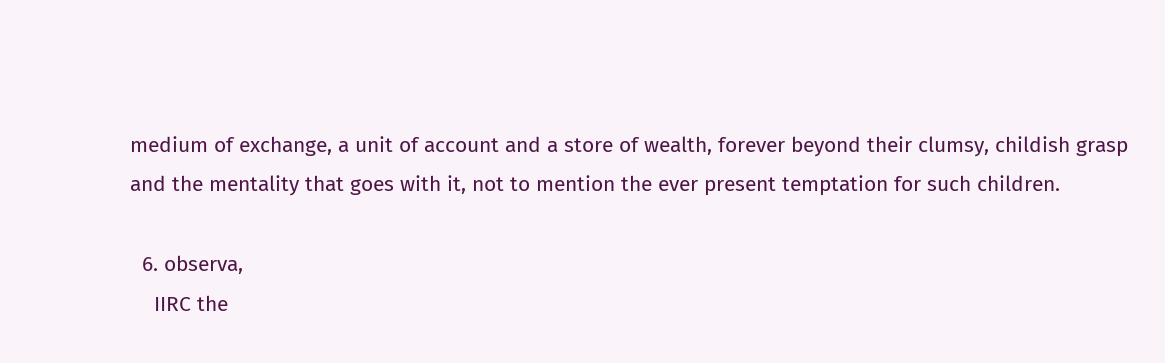medium of exchange, a unit of account and a store of wealth, forever beyond their clumsy, childish grasp and the mentality that goes with it, not to mention the ever present temptation for such children.

  6. observa,
    IIRC the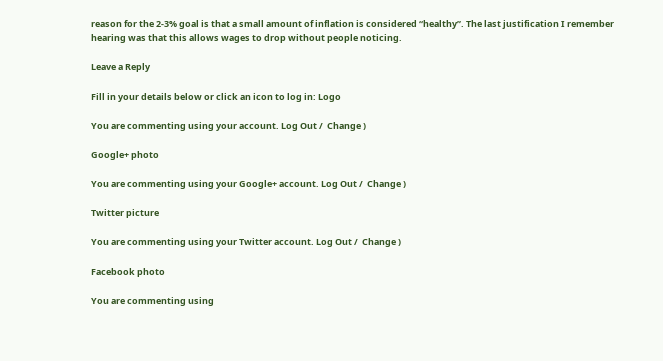reason for the 2-3% goal is that a small amount of inflation is considered “healthy”. The last justification I remember hearing was that this allows wages to drop without people noticing.

Leave a Reply

Fill in your details below or click an icon to log in: Logo

You are commenting using your account. Log Out /  Change )

Google+ photo

You are commenting using your Google+ account. Log Out /  Change )

Twitter picture

You are commenting using your Twitter account. Log Out /  Change )

Facebook photo

You are commenting using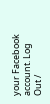your Facebook account. Log Out /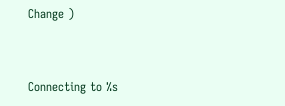Change )


Connecting to %s